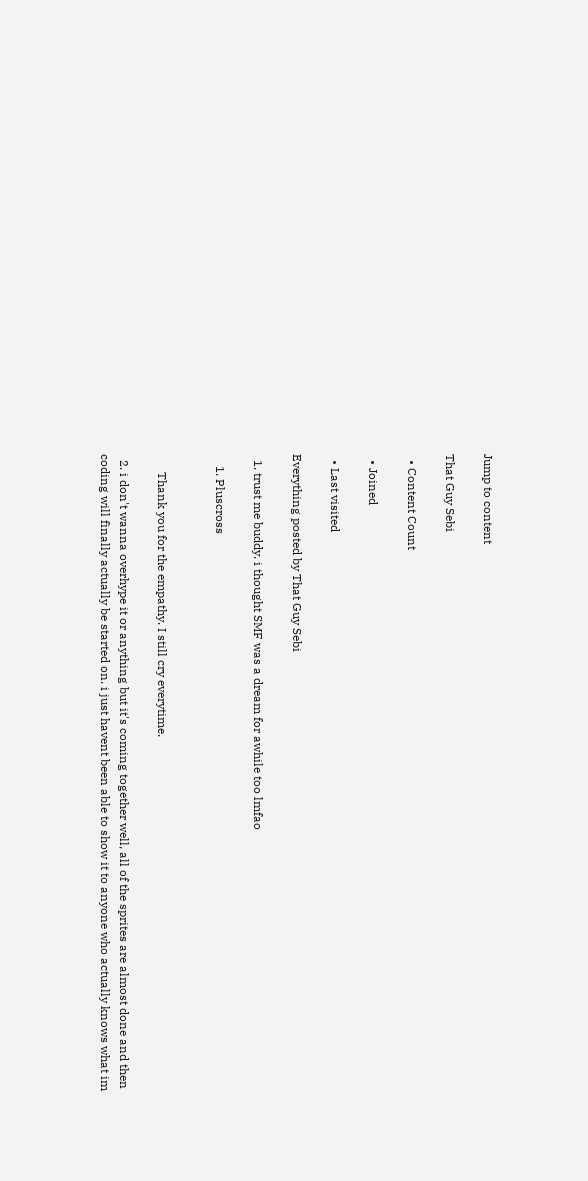Jump to content

That Guy Sebi

  • Content Count

  • Joined

  • Last visited

Everything posted by That Guy Sebi

  1. trust me buddy. i thought SMF was a dream for awhile too lmfao

    1. Pluscross


      Thank you for the empathy. I still cry everytime.

  2. i don't wanna overhype it or anything but it's coming together well, all of the sprites are almost done and then coding will finally actually be started on. i just havent been able to show it to anyone who actually knows what im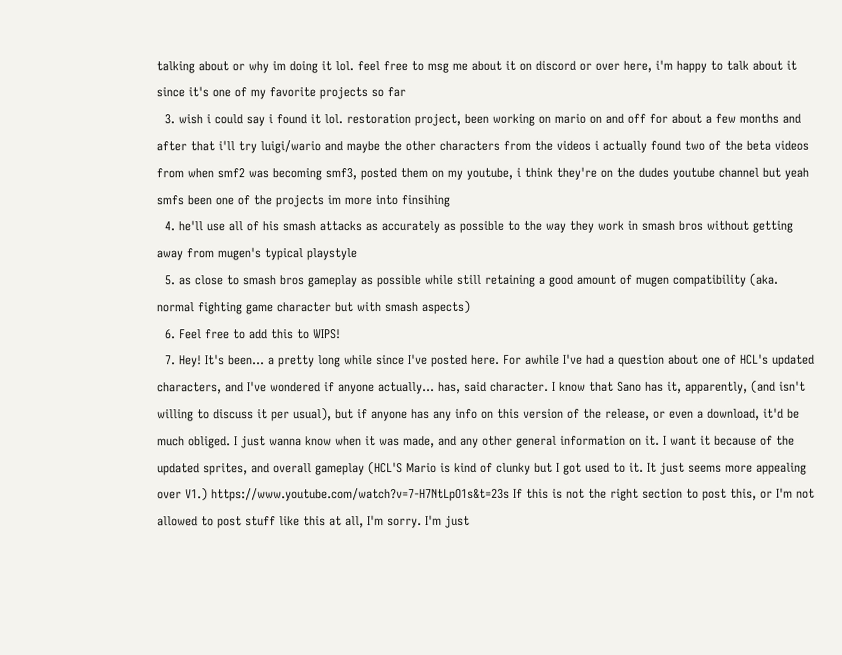talking about or why im doing it lol. feel free to msg me about it on discord or over here, i'm happy to talk about it since it's one of my favorite projects so far
  3. wish i could say i found it lol. restoration project, been working on mario on and off for about a few months and after that i'll try luigi/wario and maybe the other characters from the videos i actually found two of the beta videos from when smf2 was becoming smf3, posted them on my youtube, i think they're on the dudes youtube channel but yeah smfs been one of the projects im more into finsihing
  4. he'll use all of his smash attacks as accurately as possible to the way they work in smash bros without getting away from mugen's typical playstyle
  5. as close to smash bros gameplay as possible while still retaining a good amount of mugen compatibility (aka. normal fighting game character but with smash aspects)
  6. Feel free to add this to WIPS!
  7. Hey! It's been... a pretty long while since I've posted here. For awhile I've had a question about one of HCL's updated characters, and I've wondered if anyone actually... has, said character. I know that Sano has it, apparently, (and isn't willing to discuss it per usual), but if anyone has any info on this version of the release, or even a download, it'd be much obliged. I just wanna know when it was made, and any other general information on it. I want it because of the updated sprites, and overall gameplay (HCL'S Mario is kind of clunky but I got used to it. It just seems more appealing over V1.) https://www.youtube.com/watch?v=7-H7NtLpO1s&t=23s If this is not the right section to post this, or I'm not allowed to post stuff like this at all, I'm sorry. I'm just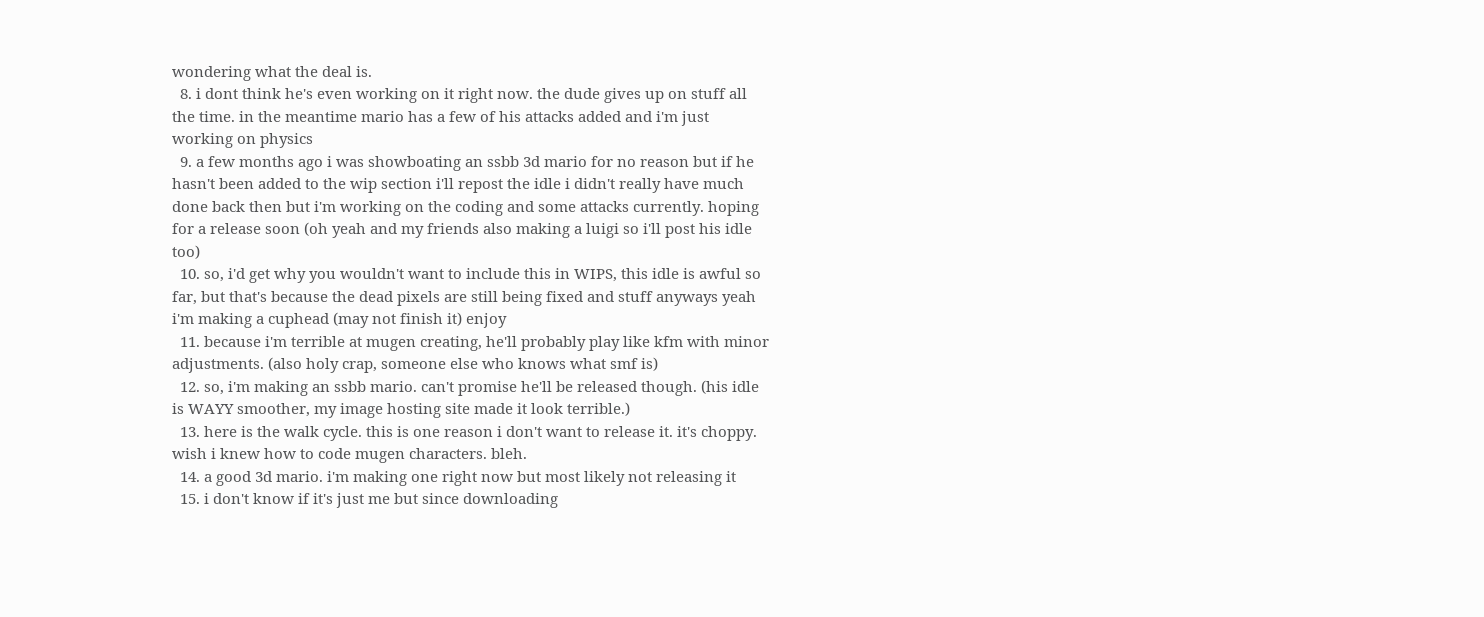wondering what the deal is.
  8. i dont think he's even working on it right now. the dude gives up on stuff all the time. in the meantime mario has a few of his attacks added and i'm just working on physics
  9. a few months ago i was showboating an ssbb 3d mario for no reason but if he hasn't been added to the wip section i'll repost the idle i didn't really have much done back then but i'm working on the coding and some attacks currently. hoping for a release soon (oh yeah and my friends also making a luigi so i'll post his idle too)
  10. so, i'd get why you wouldn't want to include this in WIPS, this idle is awful so far, but that's because the dead pixels are still being fixed and stuff anyways yeah i'm making a cuphead (may not finish it) enjoy
  11. because i'm terrible at mugen creating, he'll probably play like kfm with minor adjustments. (also holy crap, someone else who knows what smf is)
  12. so, i'm making an ssbb mario. can't promise he'll be released though. (his idle is WAYY smoother, my image hosting site made it look terrible.)
  13. here is the walk cycle. this is one reason i don't want to release it. it's choppy. wish i knew how to code mugen characters. bleh.
  14. a good 3d mario. i'm making one right now but most likely not releasing it
  15. i don't know if it's just me but since downloading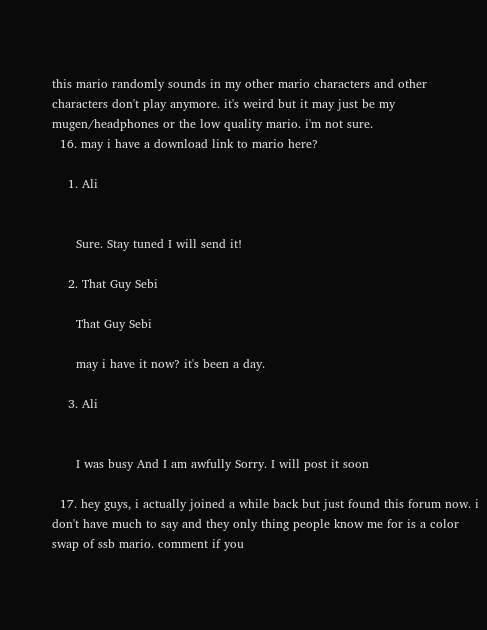this mario randomly sounds in my other mario characters and other characters don't play anymore. it's weird but it may just be my mugen/headphones or the low quality mario. i'm not sure.
  16. may i have a download link to mario here?

    1. Ali


      Sure. Stay tuned I will send it!

    2. That Guy Sebi

      That Guy Sebi

      may i have it now? it's been a day.

    3. Ali


      I was busy And I am awfully Sorry. I will post it soon

  17. hey guys, i actually joined a while back but just found this forum now. i don't have much to say and they only thing people know me for is a color swap of ssb mario. comment if you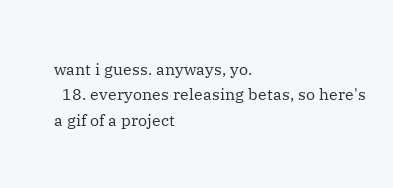want i guess. anyways, yo.
  18. everyones releasing betas, so here's a gif of a project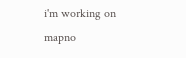i'm working on mapno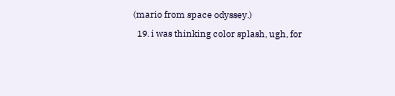(mario from space odyssey.)
  19. i was thinking color splash, ugh, for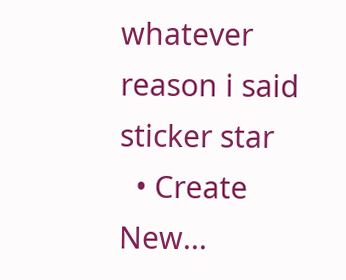whatever reason i said sticker star
  • Create New...